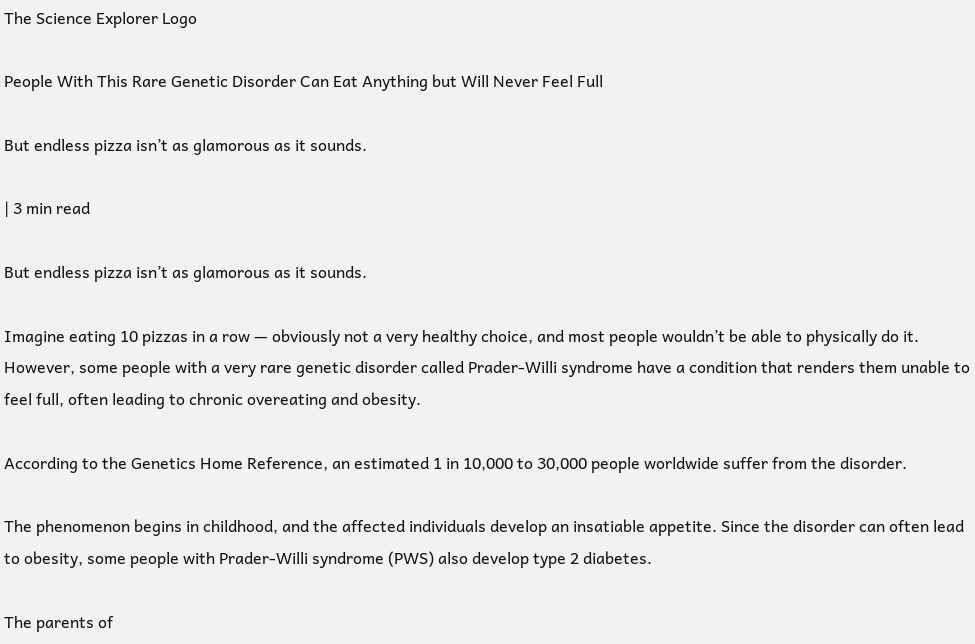The Science Explorer Logo

People With This Rare Genetic Disorder Can Eat Anything but Will Never Feel Full

But endless pizza isn’t as glamorous as it sounds.

| 3 min read

But endless pizza isn’t as glamorous as it sounds.

Imagine eating 10 pizzas in a row — obviously not a very healthy choice, and most people wouldn’t be able to physically do it. However, some people with a very rare genetic disorder called Prader-Willi syndrome have a condition that renders them unable to feel full, often leading to chronic overeating and obesity.

According to the Genetics Home Reference, an estimated 1 in 10,000 to 30,000 people worldwide suffer from the disorder.

The phenomenon begins in childhood, and the affected individuals develop an insatiable appetite. Since the disorder can often lead to obesity, some people with Prader-Willi syndrome (PWS) also develop type 2 diabetes.

The parents of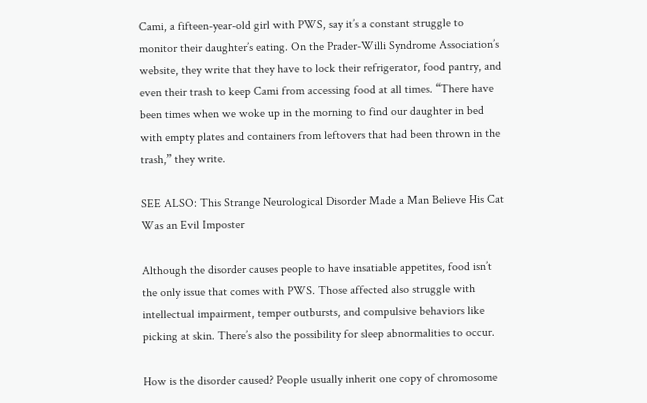Cami, a fifteen-year-old girl with PWS, say it’s a constant struggle to monitor their daughter’s eating. On the Prader-Willi Syndrome Association’s website, they write that they have to lock their refrigerator, food pantry, and even their trash to keep Cami from accessing food at all times. “There have been times when we woke up in the morning to find our daughter in bed with empty plates and containers from leftovers that had been thrown in the trash,” they write.

SEE ALSO: This Strange Neurological Disorder Made a Man Believe His Cat Was an Evil Imposter

Although the disorder causes people to have insatiable appetites, food isn’t the only issue that comes with PWS. Those affected also struggle with intellectual impairment, temper outbursts, and compulsive behaviors like picking at skin. There’s also the possibility for sleep abnormalities to occur.

How is the disorder caused? People usually inherit one copy of chromosome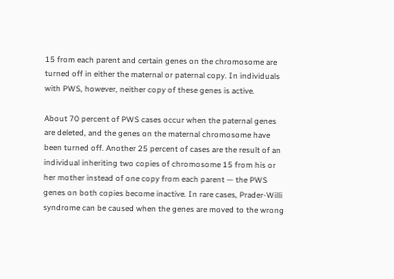15 from each parent and certain genes on the chromosome are turned off in either the maternal or paternal copy. In individuals with PWS, however, neither copy of these genes is active.

About 70 percent of PWS cases occur when the paternal genes are deleted, and the genes on the maternal chromosome have been turned off. Another 25 percent of cases are the result of an individual inheriting two copies of chromosome 15 from his or her mother instead of one copy from each parent — the PWS genes on both copies become inactive. In rare cases, Prader-Willi syndrome can be caused when the genes are moved to the wrong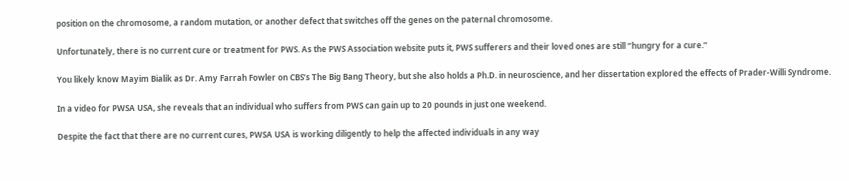position on the chromosome, a random mutation, or another defect that switches off the genes on the paternal chromosome.

Unfortunately, there is no current cure or treatment for PWS. As the PWS Association website puts it, PWS sufferers and their loved ones are still “hungry for a cure.”

You likely know Mayim Bialik as Dr. Amy Farrah Fowler on CBS’s The Big Bang Theory, but she also holds a Ph.D. in neuroscience, and her dissertation explored the effects of Prader-Willi Syndrome.

In a video for PWSA USA, she reveals that an individual who suffers from PWS can gain up to 20 pounds in just one weekend.

Despite the fact that there are no current cures, PWSA USA is working diligently to help the affected individuals in any way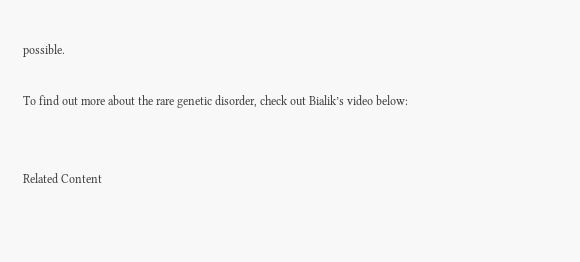possible.

To find out more about the rare genetic disorder, check out Bialik’s video below:


Related Content